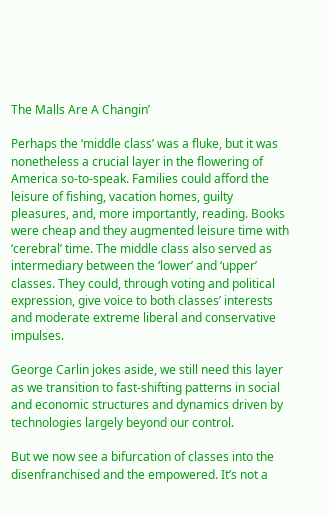The Malls Are A Changin’

Perhaps the ‘middle class’ was a fluke, but it was nonetheless a crucial layer in the flowering of America so-to-speak. Families could afford the leisure of fishing, vacation homes, guilty pleasures, and, more importantly, reading. Books were cheap and they augmented leisure time with ‘cerebral’ time. The middle class also served as intermediary between the ‘lower’ and ‘upper’ classes. They could, through voting and political expression, give voice to both classes’ interests and moderate extreme liberal and conservative impulses.

George Carlin jokes aside, we still need this layer as we transition to fast-shifting patterns in social and economic structures and dynamics driven by technologies largely beyond our control.

But we now see a bifurcation of classes into the disenfranchised and the empowered. It’s not a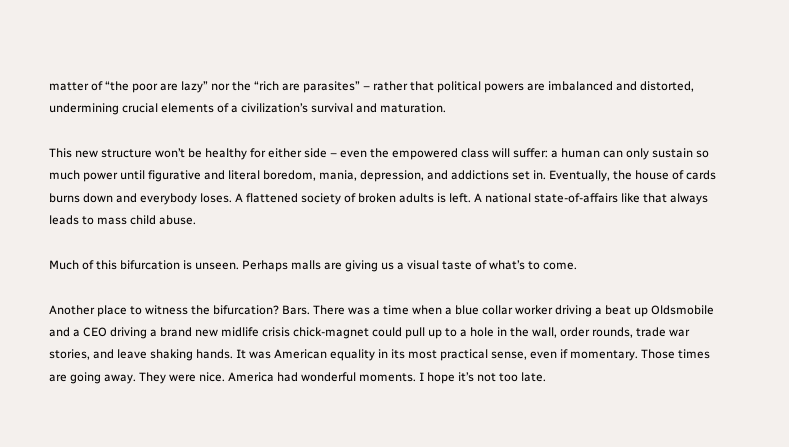matter of “the poor are lazy” nor the “rich are parasites” – rather that political powers are imbalanced and distorted, undermining crucial elements of a civilization’s survival and maturation.

This new structure won’t be healthy for either side – even the empowered class will suffer: a human can only sustain so much power until figurative and literal boredom, mania, depression, and addictions set in. Eventually, the house of cards burns down and everybody loses. A flattened society of broken adults is left. A national state-of-affairs like that always leads to mass child abuse.

Much of this bifurcation is unseen. Perhaps malls are giving us a visual taste of what’s to come.

Another place to witness the bifurcation? Bars. There was a time when a blue collar worker driving a beat up Oldsmobile and a CEO driving a brand new midlife crisis chick-magnet could pull up to a hole in the wall, order rounds, trade war stories, and leave shaking hands. It was American equality in its most practical sense, even if momentary. Those times are going away. They were nice. America had wonderful moments. I hope it’s not too late.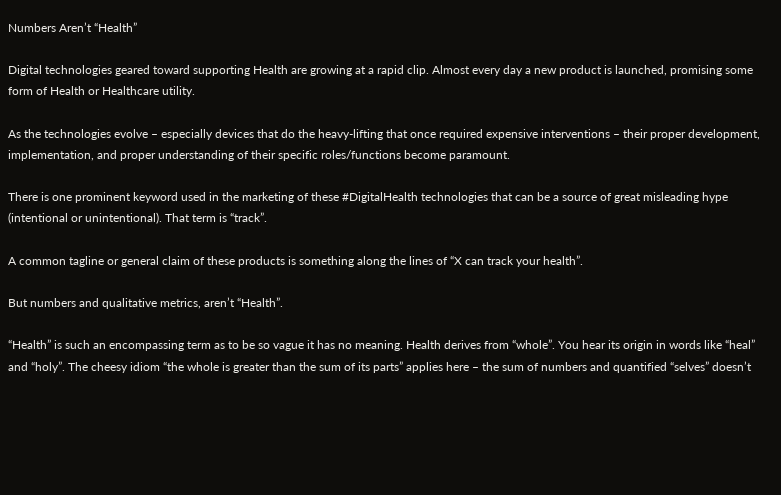Numbers Aren’t “Health”

Digital technologies geared toward supporting Health are growing at a rapid clip. Almost every day a new product is launched, promising some form of Health or Healthcare utility.

As the technologies evolve – especially devices that do the heavy-lifting that once required expensive interventions – their proper development, implementation, and proper understanding of their specific roles/functions become paramount.

There is one prominent keyword used in the marketing of these #DigitalHealth technologies that can be a source of great misleading hype (intentional or unintentional). That term is “track”.

A common tagline or general claim of these products is something along the lines of “X can track your health”.

But numbers and qualitative metrics, aren’t “Health”.

“Health” is such an encompassing term as to be so vague it has no meaning. Health derives from “whole”. You hear its origin in words like “heal” and “holy”. The cheesy idiom “the whole is greater than the sum of its parts” applies here – the sum of numbers and quantified “selves” doesn’t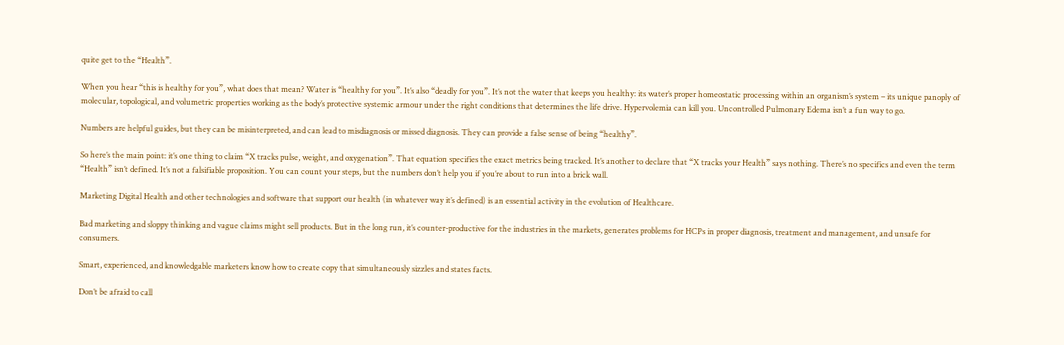quite get to the “Health”.

When you hear “this is healthy for you”, what does that mean? Water is “healthy for you”. It’s also “deadly for you”. It’s not the water that keeps you healthy: its water’s proper homeostatic processing within an organism’s system – its unique panoply of molecular, topological, and volumetric properties working as the body’s protective systemic armour under the right conditions that determines the life drive. Hypervolemia can kill you. Uncontrolled Pulmonary Edema isn’t a fun way to go.

Numbers are helpful guides, but they can be misinterpreted, and can lead to misdiagnosis or missed diagnosis. They can provide a false sense of being “healthy”.

So here’s the main point: it’s one thing to claim “X tracks pulse, weight, and oxygenation”. That equation specifies the exact metrics being tracked. It’s another to declare that “X tracks your Health” says nothing. There’s no specifics and even the term “Health” isn’t defined. It’s not a falsifiable proposition. You can count your steps, but the numbers don’t help you if you’re about to run into a brick wall.

Marketing Digital Health and other technologies and software that support our health (in whatever way it’s defined) is an essential activity in the evolution of Healthcare.

Bad marketing and sloppy thinking and vague claims might sell products. But in the long run, it’s counter-productive for the industries in the markets, generates problems for HCPs in proper diagnosis, treatment and management, and unsafe for consumers.

Smart, experienced, and knowledgable marketers know how to create copy that simultaneously sizzles and states facts.

Don’t be afraid to call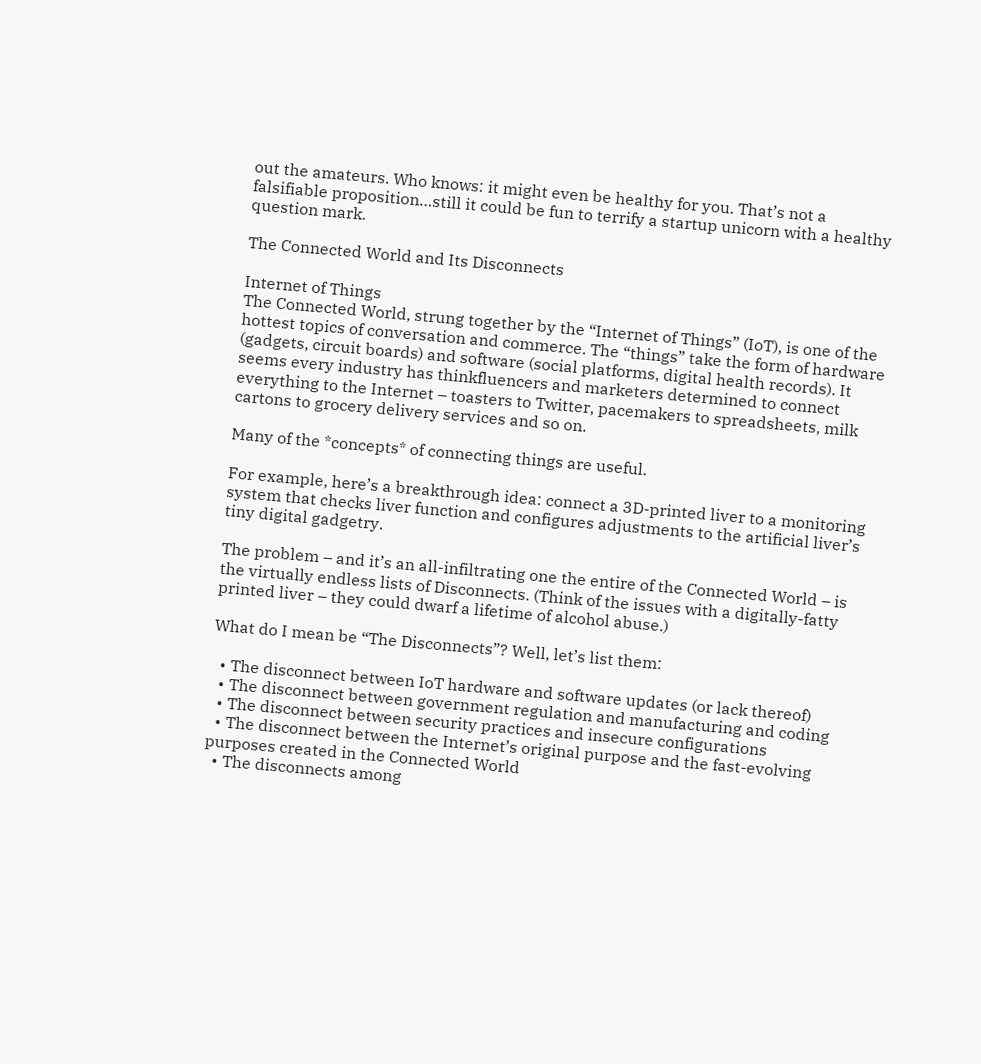out the amateurs. Who knows: it might even be healthy for you. That’s not a falsifiable proposition…still it could be fun to terrify a startup unicorn with a healthy question mark.

The Connected World and Its Disconnects

Internet of Things
The Connected World, strung together by the “Internet of Things” (IoT), is one of the hottest topics of conversation and commerce. The “things” take the form of hardware (gadgets, circuit boards) and software (social platforms, digital health records). It seems every industry has thinkfluencers and marketers determined to connect everything to the Internet – toasters to Twitter, pacemakers to spreadsheets, milk cartons to grocery delivery services and so on.

Many of the *concepts* of connecting things are useful.

For example, here’s a breakthrough idea: connect a 3D-printed liver to a monitoring system that checks liver function and configures adjustments to the artificial liver’s tiny digital gadgetry.

The problem – and it’s an all-infiltrating one the entire of the Connected World – is the virtually endless lists of Disconnects. (Think of the issues with a digitally-fatty printed liver – they could dwarf a lifetime of alcohol abuse.)

What do I mean be “The Disconnects”? Well, let’s list them:

  • The disconnect between IoT hardware and software updates (or lack thereof)
  • The disconnect between government regulation and manufacturing and coding
  • The disconnect between security practices and insecure configurations
  • The disconnect between the Internet’s original purpose and the fast-evolving purposes created in the Connected World
  • The disconnects among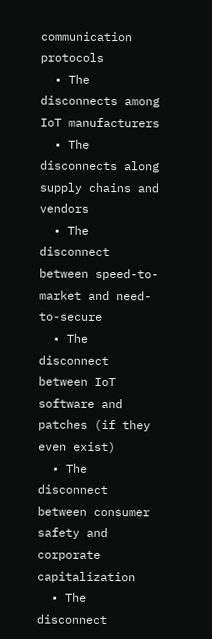communication protocols
  • The disconnects among IoT manufacturers
  • The disconnects along supply chains and vendors
  • The disconnect between speed-to-market and need-to-secure
  • The disconnect between IoT software and patches (if they even exist)
  • The disconnect between consumer safety and corporate capitalization
  • The disconnect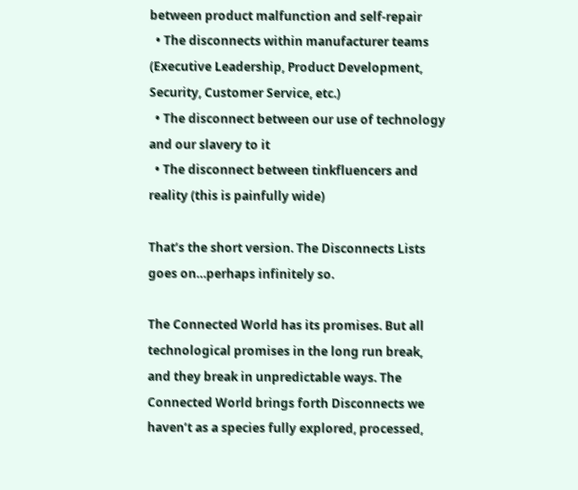between product malfunction and self-repair
  • The disconnects within manufacturer teams (Executive Leadership, Product Development, Security, Customer Service, etc.)
  • The disconnect between our use of technology and our slavery to it
  • The disconnect between tinkfluencers and reality (this is painfully wide)

That’s the short version. The Disconnects Lists goes on…perhaps infinitely so.

The Connected World has its promises. But all technological promises in the long run break, and they break in unpredictable ways. The Connected World brings forth Disconnects we haven’t as a species fully explored, processed,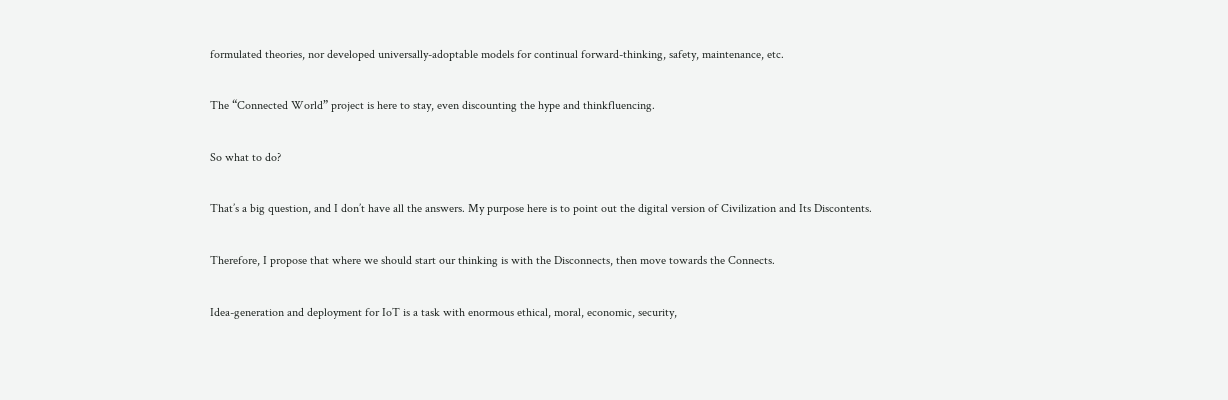formulated theories, nor developed universally-adoptable models for continual forward-thinking, safety, maintenance, etc.

The “Connected World” project is here to stay, even discounting the hype and thinkfluencing.

So what to do?

That’s a big question, and I don’t have all the answers. My purpose here is to point out the digital version of Civilization and Its Discontents.

Therefore, I propose that where we should start our thinking is with the Disconnects, then move towards the Connects.

Idea-generation and deployment for IoT is a task with enormous ethical, moral, economic, security,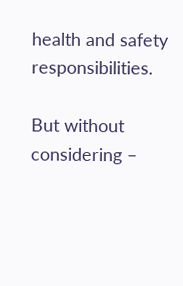health and safety responsibilities.

But without considering –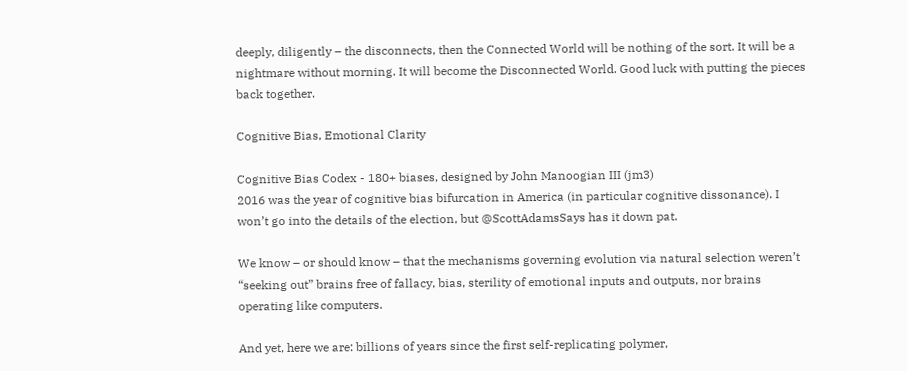deeply, diligently – the disconnects, then the Connected World will be nothing of the sort. It will be a nightmare without morning. It will become the Disconnected World. Good luck with putting the pieces back together.

Cognitive Bias, Emotional Clarity

Cognitive Bias Codex - 180+ biases, designed by John Manoogian III (jm3)
2016 was the year of cognitive bias bifurcation in America (in particular cognitive dissonance). I won’t go into the details of the election, but @ScottAdamsSays has it down pat.

We know – or should know – that the mechanisms governing evolution via natural selection weren’t “seeking out” brains free of fallacy, bias, sterility of emotional inputs and outputs, nor brains operating like computers.

And yet, here we are: billions of years since the first self-replicating polymer,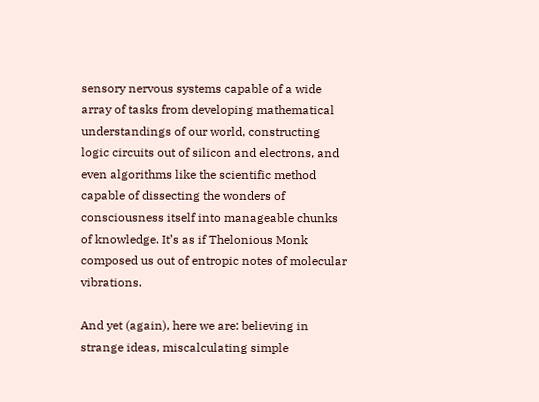sensory nervous systems capable of a wide array of tasks from developing mathematical understandings of our world, constructing logic circuits out of silicon and electrons, and even algorithms like the scientific method capable of dissecting the wonders of consciousness itself into manageable chunks of knowledge. It’s as if Thelonious Monk composed us out of entropic notes of molecular vibrations.

And yet (again), here we are: believing in strange ideas, miscalculating simple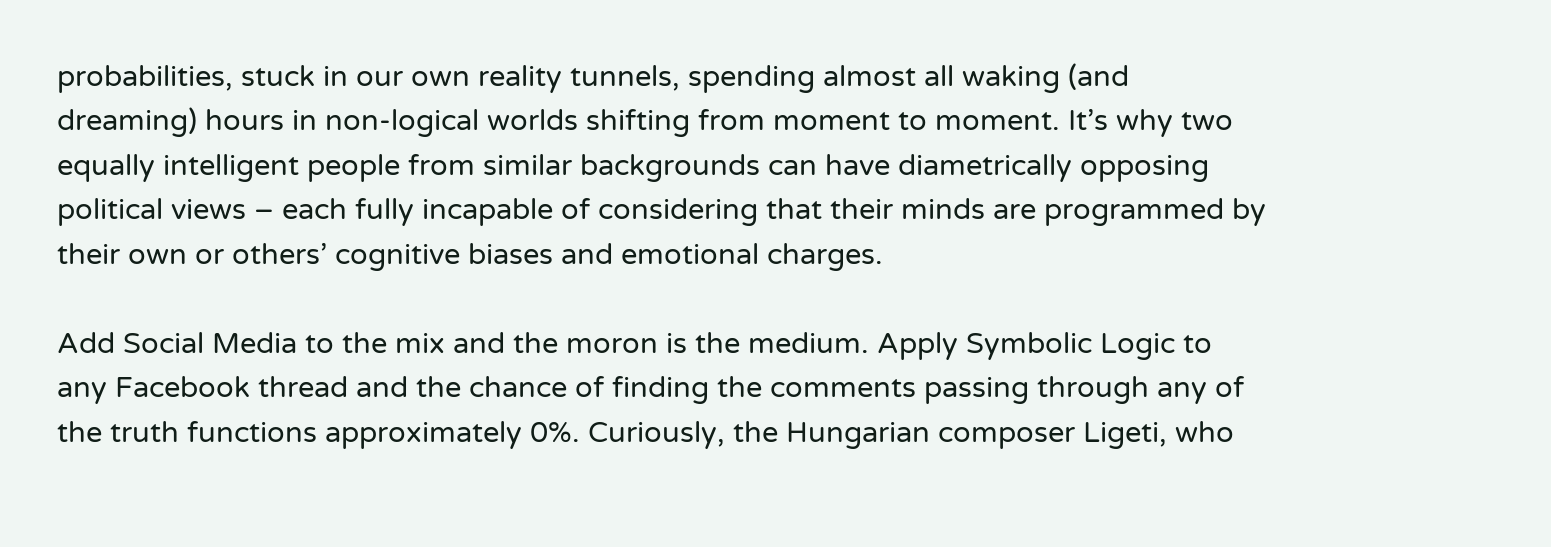probabilities, stuck in our own reality tunnels, spending almost all waking (and dreaming) hours in non-logical worlds shifting from moment to moment. It’s why two equally intelligent people from similar backgrounds can have diametrically opposing political views – each fully incapable of considering that their minds are programmed by their own or others’ cognitive biases and emotional charges.

Add Social Media to the mix and the moron is the medium. Apply Symbolic Logic to any Facebook thread and the chance of finding the comments passing through any of the truth functions approximately 0%. Curiously, the Hungarian composer Ligeti, who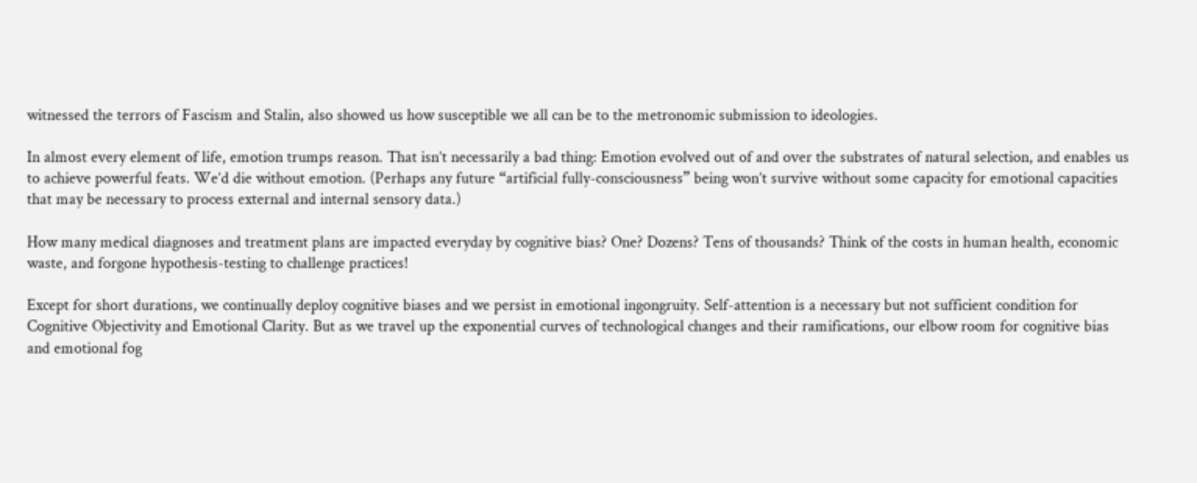witnessed the terrors of Fascism and Stalin, also showed us how susceptible we all can be to the metronomic submission to ideologies.

In almost every element of life, emotion trumps reason. That isn’t necessarily a bad thing: Emotion evolved out of and over the substrates of natural selection, and enables us to achieve powerful feats. We’d die without emotion. (Perhaps any future “artificial fully-consciousness” being won’t survive without some capacity for emotional capacities that may be necessary to process external and internal sensory data.)

How many medical diagnoses and treatment plans are impacted everyday by cognitive bias? One? Dozens? Tens of thousands? Think of the costs in human health, economic waste, and forgone hypothesis-testing to challenge practices!

Except for short durations, we continually deploy cognitive biases and we persist in emotional ingongruity. Self-attention is a necessary but not sufficient condition for Cognitive Objectivity and Emotional Clarity. But as we travel up the exponential curves of technological changes and their ramifications, our elbow room for cognitive bias and emotional fog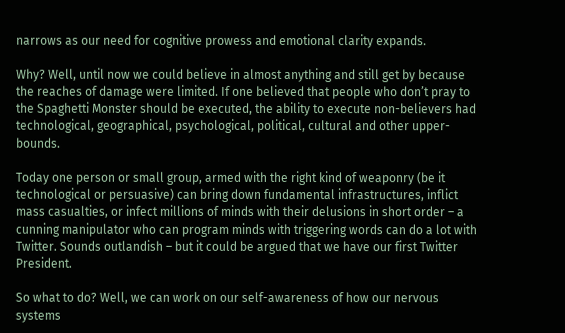narrows as our need for cognitive prowess and emotional clarity expands.

Why? Well, until now we could believe in almost anything and still get by because the reaches of damage were limited. If one believed that people who don’t pray to the Spaghetti Monster should be executed, the ability to execute non-believers had technological, geographical, psychological, political, cultural and other upper-bounds.

Today one person or small group, armed with the right kind of weaponry (be it technological or persuasive) can bring down fundamental infrastructures, inflict mass casualties, or infect millions of minds with their delusions in short order – a cunning manipulator who can program minds with triggering words can do a lot with Twitter. Sounds outlandish – but it could be argued that we have our first Twitter President.

So what to do? Well, we can work on our self-awareness of how our nervous systems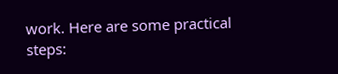work. Here are some practical steps: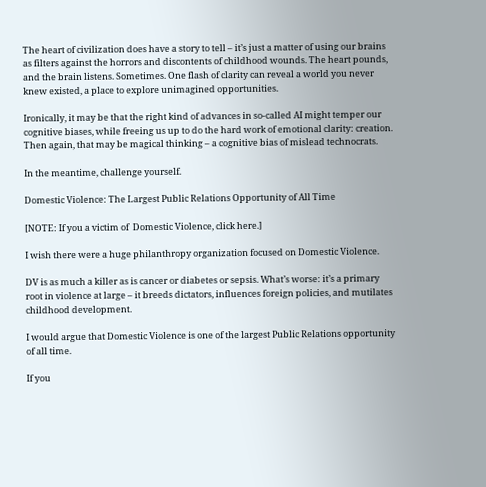The heart of civilization does have a story to tell – it’s just a matter of using our brains as filters against the horrors and discontents of childhood wounds. The heart pounds, and the brain listens. Sometimes. One flash of clarity can reveal a world you never knew existed, a place to explore unimagined opportunities.

Ironically, it may be that the right kind of advances in so-called AI might temper our cognitive biases, while freeing us up to do the hard work of emotional clarity: creation. Then again, that may be magical thinking – a cognitive bias of mislead technocrats.

In the meantime, challenge yourself.

Domestic Violence: The Largest Public Relations Opportunity of All Time

[NOTE: If you a victim of  Domestic Violence, click here.]

I wish there were a huge philanthropy organization focused on Domestic Violence.

DV is as much a killer as is cancer or diabetes or sepsis. What’s worse: it’s a primary root in violence at large – it breeds dictators, influences foreign policies, and mutilates childhood development.

I would argue that Domestic Violence is one of the largest Public Relations opportunity of all time.

If you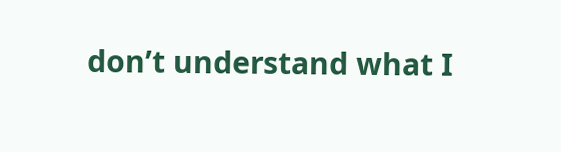don’t understand what I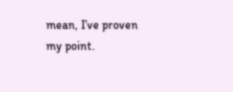mean, I’ve proven my point.